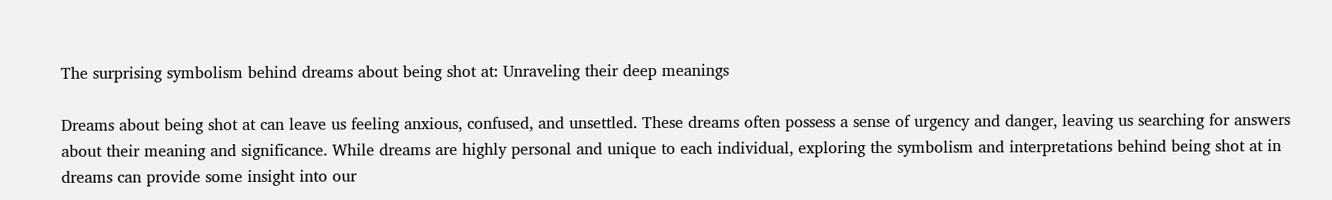The surprising symbolism behind dreams about being shot at: Unraveling their deep meanings

Dreams about being shot at can leave us feeling anxious, confused, and unsettled. These dreams often possess a sense of urgency and danger, leaving us searching for answers about their meaning and significance. While dreams are highly personal and unique to each individual, exploring the symbolism and interpretations behind being shot at in dreams can provide some insight into our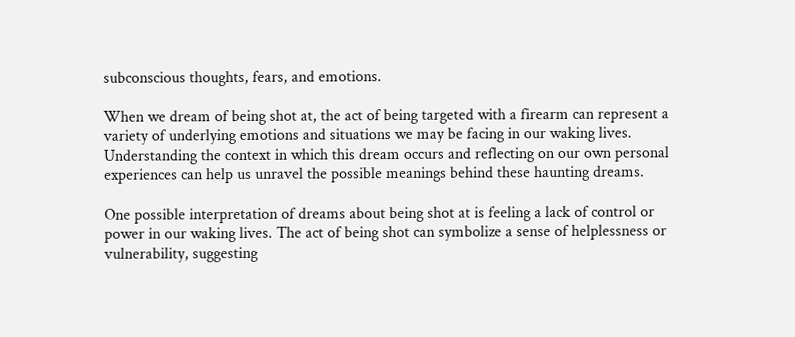subconscious thoughts, fears, and emotions.

When we dream of being shot at, the act of being targeted with a firearm can represent a variety of underlying emotions and situations we may be facing in our waking lives. Understanding the context in which this dream occurs and reflecting on our own personal experiences can help us unravel the possible meanings behind these haunting dreams.

One possible interpretation of dreams about being shot at is feeling a lack of control or power in our waking lives. The act of being shot can symbolize a sense of helplessness or vulnerability, suggesting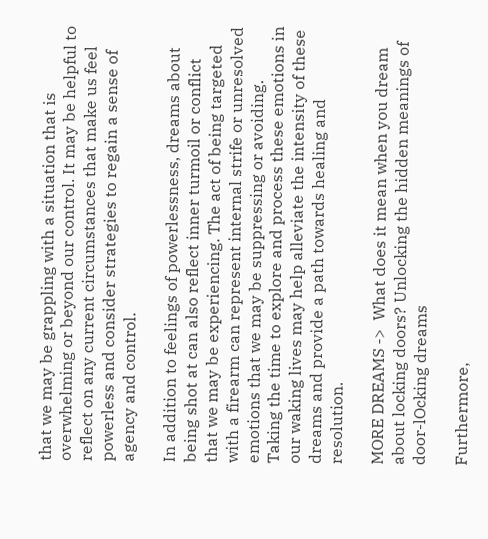that we may be grappling with a situation that is overwhelming or beyond our control. It may be helpful to reflect on any current circumstances that make us feel powerless and consider strategies to regain a sense of agency and control.

In addition to feelings of powerlessness, dreams about being shot at can also reflect inner turmoil or conflict that we may be experiencing. The act of being targeted with a firearm can represent internal strife or unresolved emotions that we may be suppressing or avoiding. Taking the time to explore and process these emotions in our waking lives may help alleviate the intensity of these dreams and provide a path towards healing and resolution.

MORE DREAMS ->  What does it mean when you dream about locking doors? Unlocking the hidden meanings of door-lOcking dreams

Furthermore,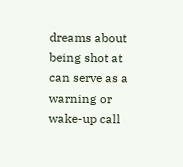dreams about being shot at can serve as a warning or wake-up call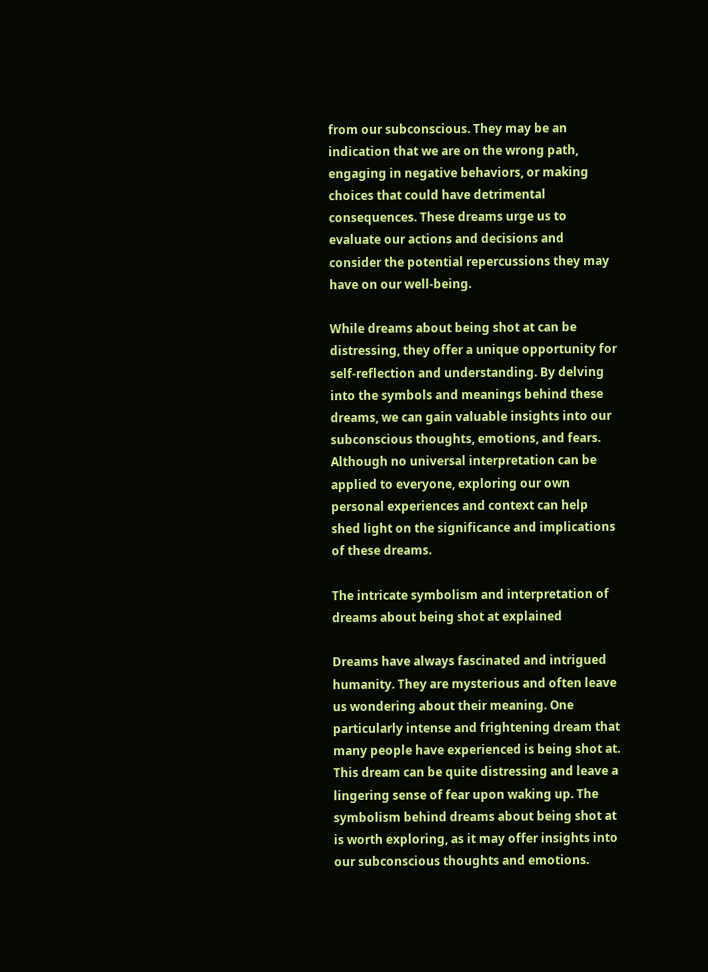from our subconscious. They may be an indication that we are on the wrong path, engaging in negative behaviors, or making choices that could have detrimental consequences. These dreams urge us to evaluate our actions and decisions and consider the potential repercussions they may have on our well-being.

While dreams about being shot at can be distressing, they offer a unique opportunity for self-reflection and understanding. By delving into the symbols and meanings behind these dreams, we can gain valuable insights into our subconscious thoughts, emotions, and fears. Although no universal interpretation can be applied to everyone, exploring our own personal experiences and context can help shed light on the significance and implications of these dreams.

The intricate symbolism and interpretation of dreams about being shot at explained

Dreams have always fascinated and intrigued humanity. They are mysterious and often leave us wondering about their meaning. One particularly intense and frightening dream that many people have experienced is being shot at. This dream can be quite distressing and leave a lingering sense of fear upon waking up. The symbolism behind dreams about being shot at is worth exploring, as it may offer insights into our subconscious thoughts and emotions.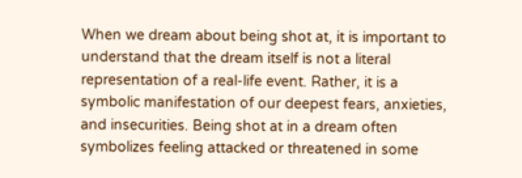When we dream about being shot at, it is important to understand that the dream itself is not a literal representation of a real-life event. Rather, it is a symbolic manifestation of our deepest fears, anxieties, and insecurities. Being shot at in a dream often symbolizes feeling attacked or threatened in some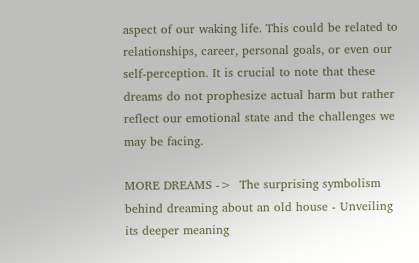aspect of our waking life. This could be related to relationships, career, personal goals, or even our self-perception. It is crucial to note that these dreams do not prophesize actual harm but rather reflect our emotional state and the challenges we may be facing.

MORE DREAMS ->  The surprising symbolism behind dreaming about an old house - Unveiling its deeper meaning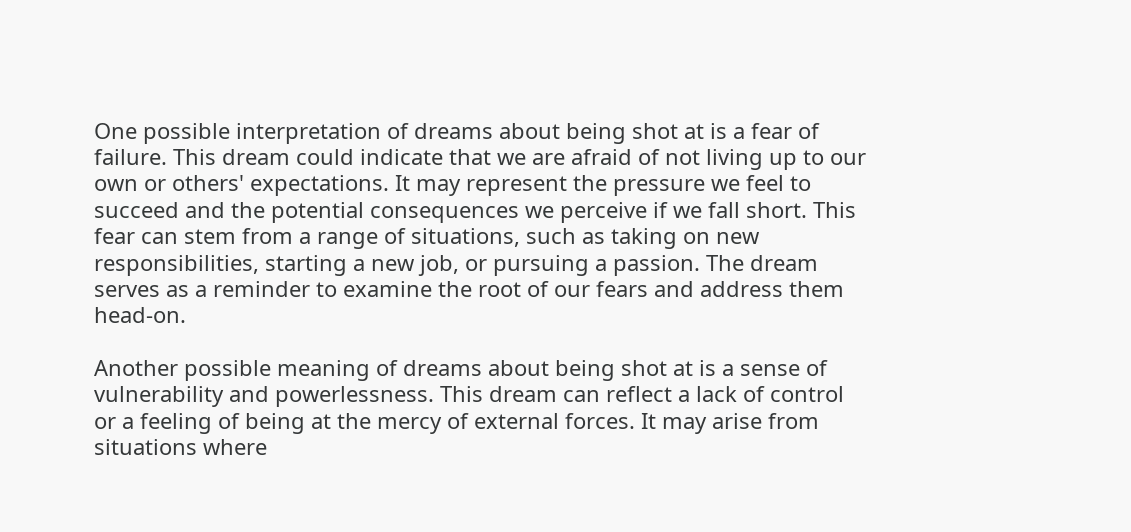One possible interpretation of dreams about being shot at is a fear of failure. This dream could indicate that we are afraid of not living up to our own or others' expectations. It may represent the pressure we feel to succeed and the potential consequences we perceive if we fall short. This fear can stem from a range of situations, such as taking on new responsibilities, starting a new job, or pursuing a passion. The dream serves as a reminder to examine the root of our fears and address them head-on.

Another possible meaning of dreams about being shot at is a sense of vulnerability and powerlessness. This dream can reflect a lack of control or a feeling of being at the mercy of external forces. It may arise from situations where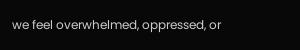we feel overwhelmed, oppressed, or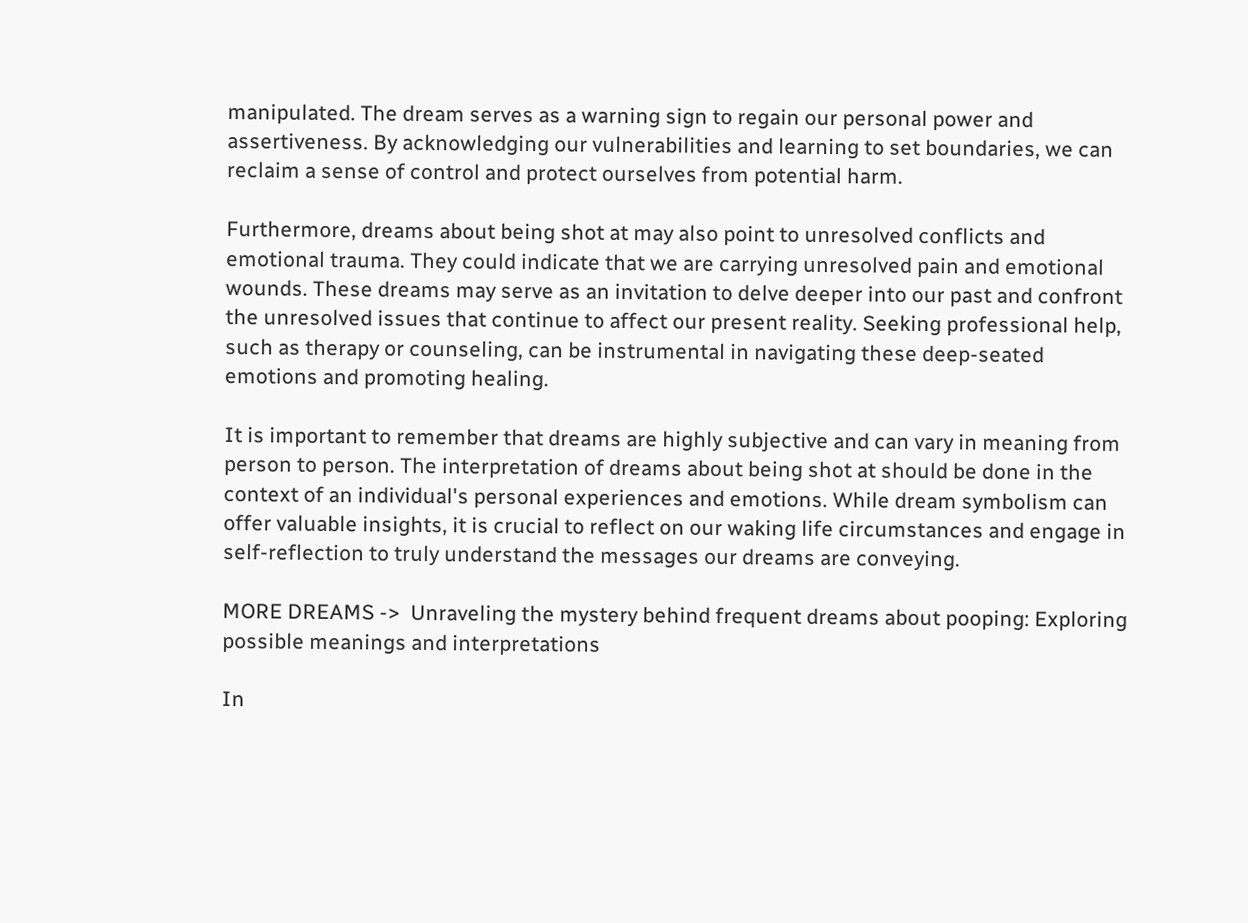manipulated. The dream serves as a warning sign to regain our personal power and assertiveness. By acknowledging our vulnerabilities and learning to set boundaries, we can reclaim a sense of control and protect ourselves from potential harm.

Furthermore, dreams about being shot at may also point to unresolved conflicts and emotional trauma. They could indicate that we are carrying unresolved pain and emotional wounds. These dreams may serve as an invitation to delve deeper into our past and confront the unresolved issues that continue to affect our present reality. Seeking professional help, such as therapy or counseling, can be instrumental in navigating these deep-seated emotions and promoting healing.

It is important to remember that dreams are highly subjective and can vary in meaning from person to person. The interpretation of dreams about being shot at should be done in the context of an individual's personal experiences and emotions. While dream symbolism can offer valuable insights, it is crucial to reflect on our waking life circumstances and engage in self-reflection to truly understand the messages our dreams are conveying.

MORE DREAMS ->  Unraveling the mystery behind frequent dreams about pooping: Exploring possible meanings and interpretations

In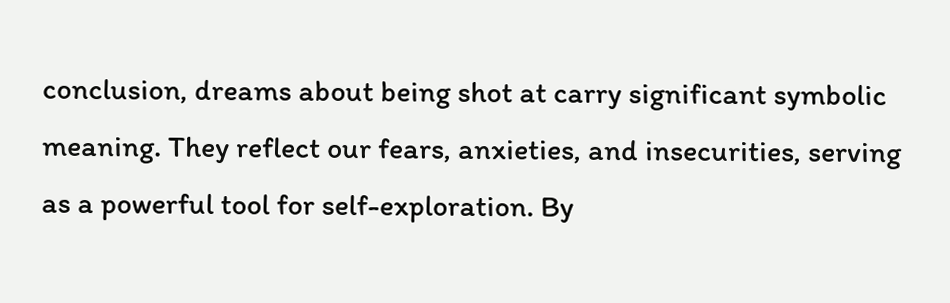conclusion, dreams about being shot at carry significant symbolic meaning. They reflect our fears, anxieties, and insecurities, serving as a powerful tool for self-exploration. By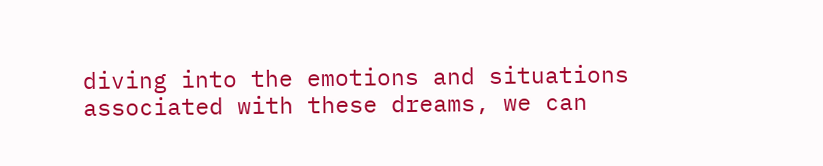diving into the emotions and situations associated with these dreams, we can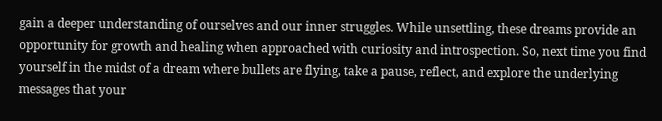gain a deeper understanding of ourselves and our inner struggles. While unsettling, these dreams provide an opportunity for growth and healing when approached with curiosity and introspection. So, next time you find yourself in the midst of a dream where bullets are flying, take a pause, reflect, and explore the underlying messages that your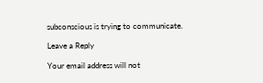subconscious is trying to communicate.

Leave a Reply

Your email address will not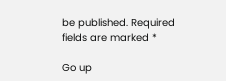be published. Required fields are marked *

Go up